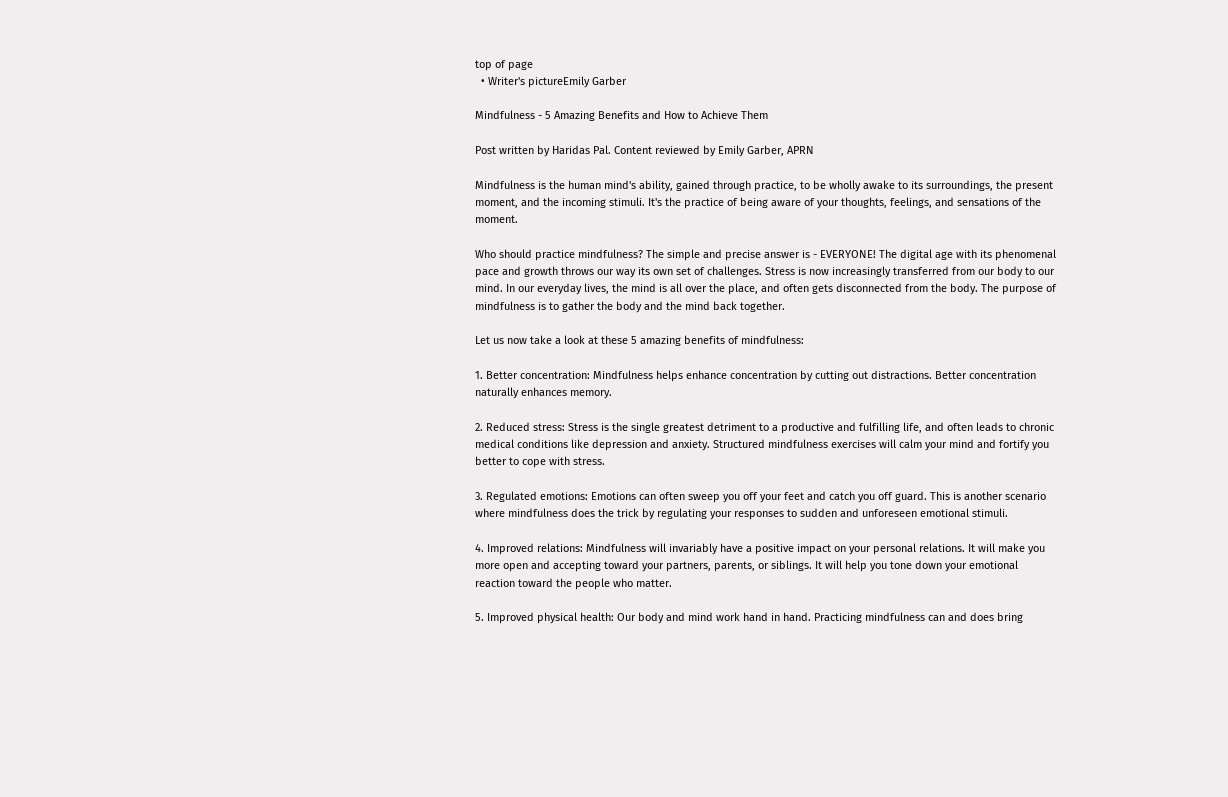top of page
  • Writer's pictureEmily Garber

Mindfulness - 5 Amazing Benefits and How to Achieve Them

Post written by Haridas Pal. Content reviewed by Emily Garber, APRN

Mindfulness is the human mind's ability, gained through practice, to be wholly awake to its surroundings, the present moment, and the incoming stimuli. It's the practice of being aware of your thoughts, feelings, and sensations of the moment.

Who should practice mindfulness? The simple and precise answer is - EVERYONE! The digital age with its phenomenal pace and growth throws our way its own set of challenges. Stress is now increasingly transferred from our body to our mind. In our everyday lives, the mind is all over the place, and often gets disconnected from the body. The purpose of mindfulness is to gather the body and the mind back together.

Let us now take a look at these 5 amazing benefits of mindfulness:

1. Better concentration: Mindfulness helps enhance concentration by cutting out distractions. Better concentration naturally enhances memory.

2. Reduced stress: Stress is the single greatest detriment to a productive and fulfilling life, and often leads to chronic medical conditions like depression and anxiety. Structured mindfulness exercises will calm your mind and fortify you better to cope with stress.

3. Regulated emotions: Emotions can often sweep you off your feet and catch you off guard. This is another scenario where mindfulness does the trick by regulating your responses to sudden and unforeseen emotional stimuli.

4. Improved relations: Mindfulness will invariably have a positive impact on your personal relations. It will make you more open and accepting toward your partners, parents, or siblings. It will help you tone down your emotional reaction toward the people who matter.

5. Improved physical health: Our body and mind work hand in hand. Practicing mindfulness can and does bring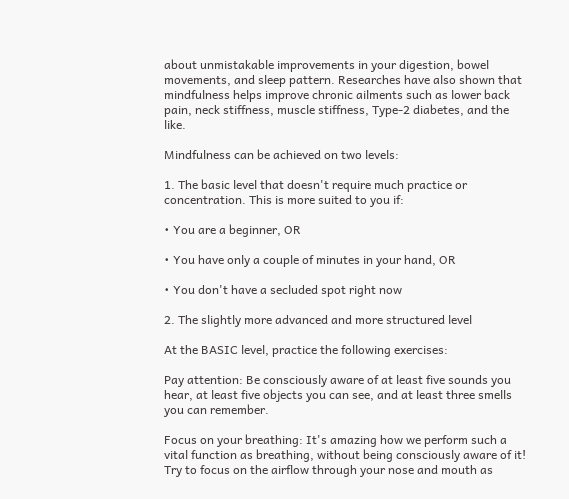about unmistakable improvements in your digestion, bowel movements, and sleep pattern. Researches have also shown that mindfulness helps improve chronic ailments such as lower back pain, neck stiffness, muscle stiffness, Type-2 diabetes, and the like.

Mindfulness can be achieved on two levels:

1. The basic level that doesn't require much practice or concentration. This is more suited to you if:

• You are a beginner, OR

• You have only a couple of minutes in your hand, OR

• You don't have a secluded spot right now

2. The slightly more advanced and more structured level

At the BASIC level, practice the following exercises:

Pay attention: Be consciously aware of at least five sounds you hear, at least five objects you can see, and at least three smells you can remember.

Focus on your breathing: It's amazing how we perform such a vital function as breathing, without being consciously aware of it! Try to focus on the airflow through your nose and mouth as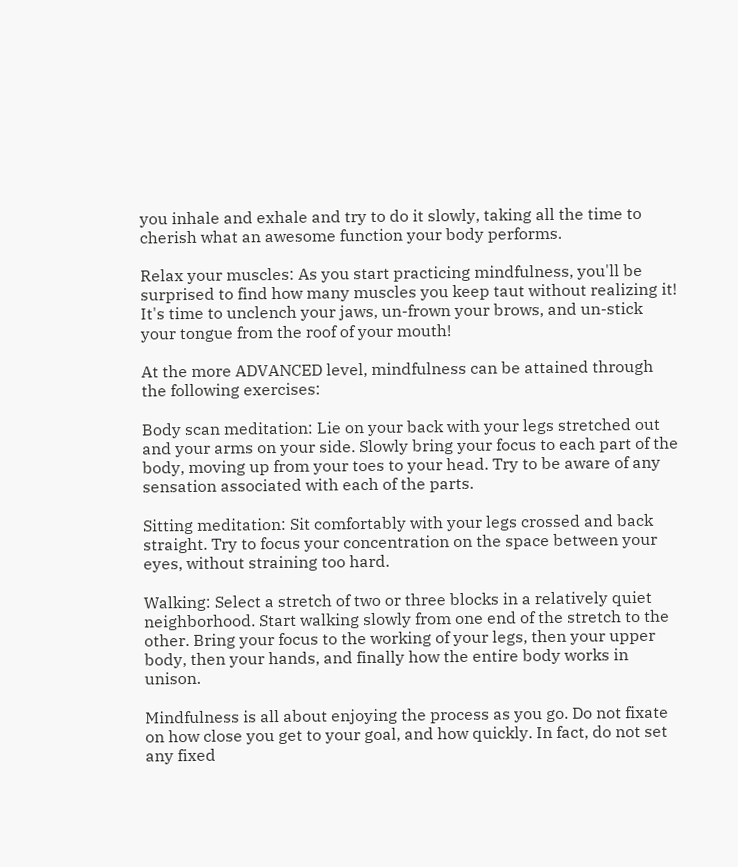you inhale and exhale and try to do it slowly, taking all the time to cherish what an awesome function your body performs.

Relax your muscles: As you start practicing mindfulness, you'll be surprised to find how many muscles you keep taut without realizing it! It's time to unclench your jaws, un-frown your brows, and un-stick your tongue from the roof of your mouth!

At the more ADVANCED level, mindfulness can be attained through the following exercises:

Body scan meditation: Lie on your back with your legs stretched out and your arms on your side. Slowly bring your focus to each part of the body, moving up from your toes to your head. Try to be aware of any sensation associated with each of the parts.

Sitting meditation: Sit comfortably with your legs crossed and back straight. Try to focus your concentration on the space between your eyes, without straining too hard.

Walking: Select a stretch of two or three blocks in a relatively quiet neighborhood. Start walking slowly from one end of the stretch to the other. Bring your focus to the working of your legs, then your upper body, then your hands, and finally how the entire body works in unison.

Mindfulness is all about enjoying the process as you go. Do not fixate on how close you get to your goal, and how quickly. In fact, do not set any fixed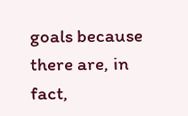goals because there are, in fact,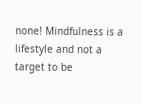none! Mindfulness is a lifestyle and not a target to be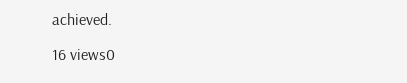achieved.

16 views0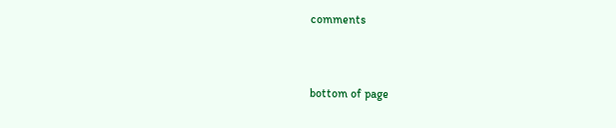comments


bottom of page